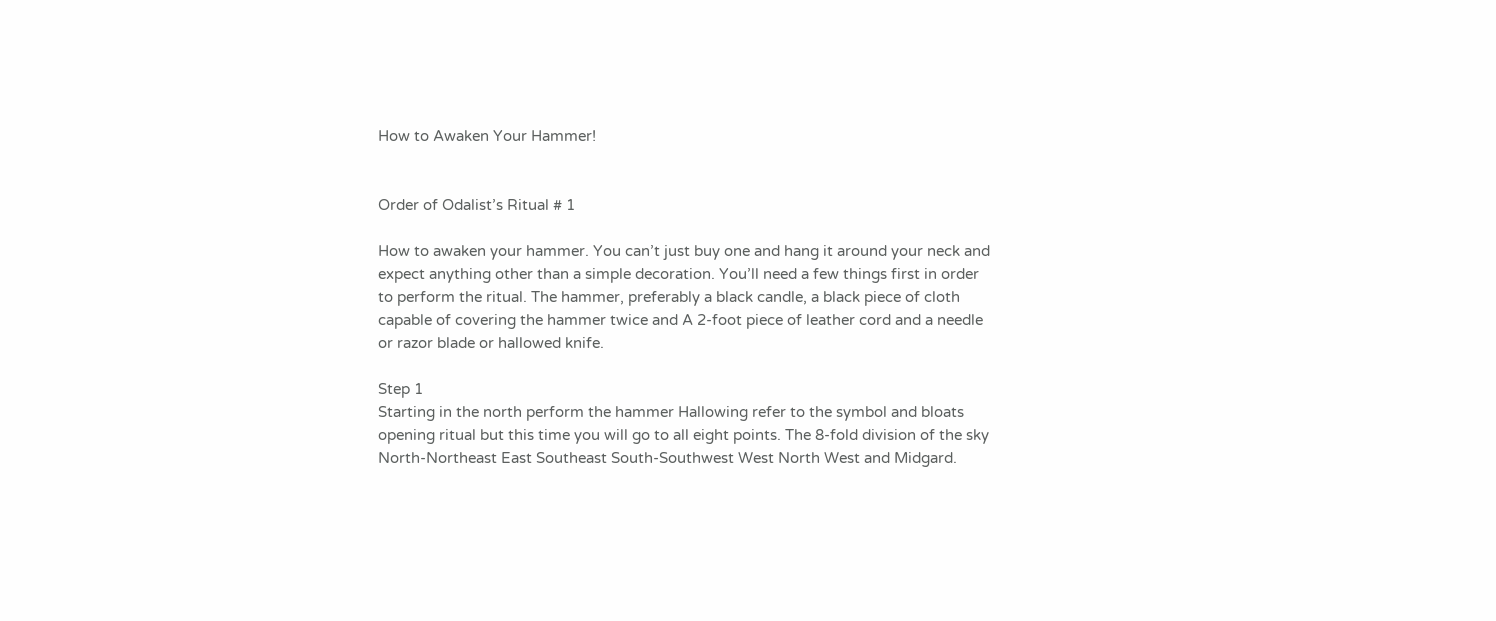How to Awaken Your Hammer!


Order of Odalist’s Ritual # 1

How to awaken your hammer. You can’t just buy one and hang it around your neck and expect anything other than a simple decoration. You’ll need a few things first in order to perform the ritual. The hammer, preferably a black candle, a black piece of cloth capable of covering the hammer twice and A 2-foot piece of leather cord and a needle or razor blade or hallowed knife.

Step 1
Starting in the north perform the hammer Hallowing refer to the symbol and bloats opening ritual but this time you will go to all eight points. The 8-fold division of the sky North-Northeast East Southeast South-Southwest West North West and Midgard.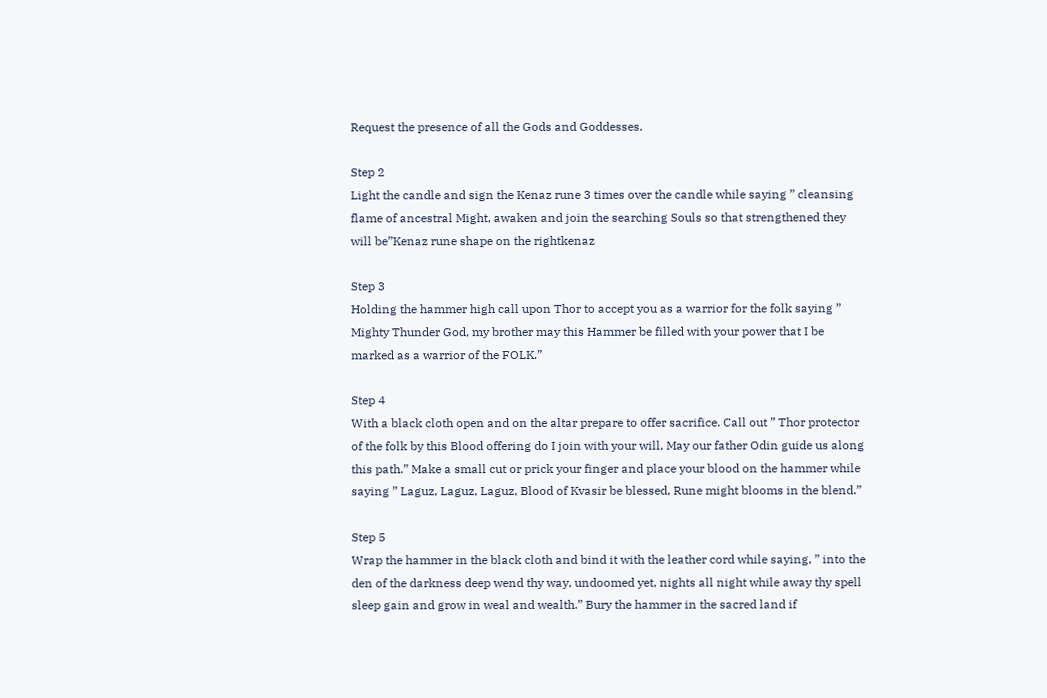Request the presence of all the Gods and Goddesses.

Step 2
Light the candle and sign the Kenaz rune 3 times over the candle while saying ” cleansing flame of ancestral Might, awaken and join the searching Souls so that strengthened they will be”Kenaz rune shape on the rightkenaz

Step 3
Holding the hammer high call upon Thor to accept you as a warrior for the folk saying ” Mighty Thunder God, my brother may this Hammer be filled with your power that I be marked as a warrior of the FOLK.”

Step 4
With a black cloth open and on the altar prepare to offer sacrifice. Call out ” Thor protector of the folk by this Blood offering do I join with your will, May our father Odin guide us along this path.” Make a small cut or prick your finger and place your blood on the hammer while saying ” Laguz, Laguz, Laguz, Blood of Kvasir be blessed, Rune might blooms in the blend.”

Step 5
Wrap the hammer in the black cloth and bind it with the leather cord while saying, ” into the den of the darkness deep wend thy way, undoomed yet, nights all night while away thy spell sleep gain and grow in weal and wealth.” Bury the hammer in the sacred land if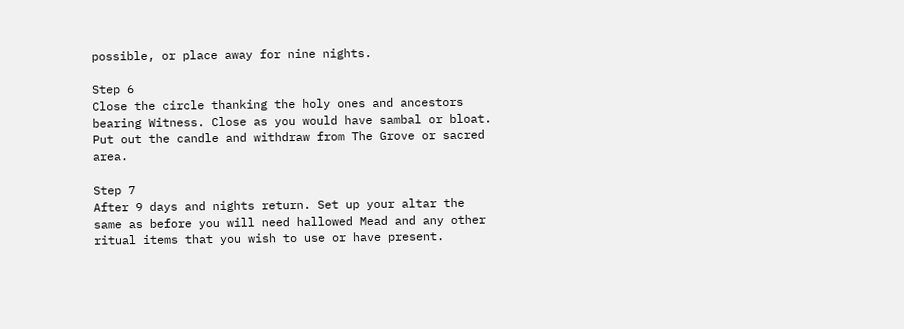possible, or place away for nine nights.

Step 6
Close the circle thanking the holy ones and ancestors bearing Witness. Close as you would have sambal or bloat. Put out the candle and withdraw from The Grove or sacred area.

Step 7
After 9 days and nights return. Set up your altar the same as before you will need hallowed Mead and any other ritual items that you wish to use or have present.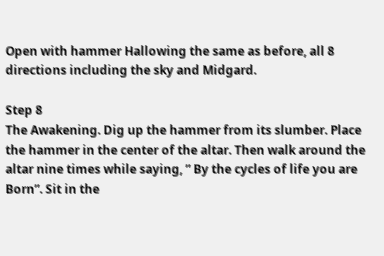Open with hammer Hallowing the same as before, all 8 directions including the sky and Midgard.

Step 8
The Awakening. Dig up the hammer from its slumber. Place the hammer in the center of the altar. Then walk around the altar nine times while saying, ” By the cycles of life you are Born”. Sit in the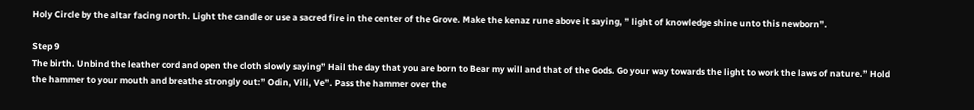Holy Circle by the altar facing north. Light the candle or use a sacred fire in the center of the Grove. Make the kenaz rune above it saying, ” light of knowledge shine unto this newborn”.

Step 9
The birth. Unbind the leather cord and open the cloth slowly saying” Hail the day that you are born to Bear my will and that of the Gods. Go your way towards the light to work the laws of nature.” Hold the hammer to your mouth and breathe strongly out:” Odin, Vili, Ve”. Pass the hammer over the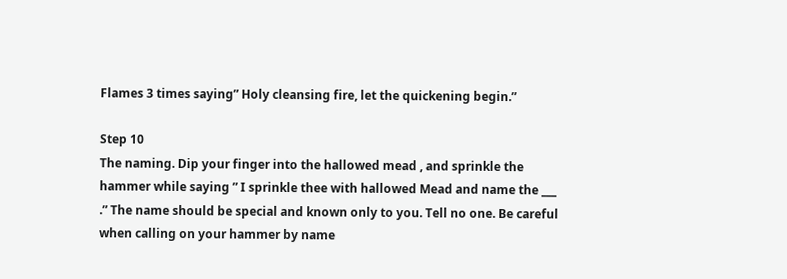Flames 3 times saying” Holy cleansing fire, let the quickening begin.”

Step 10
The naming. Dip your finger into the hallowed mead , and sprinkle the hammer while saying ” I sprinkle thee with hallowed Mead and name the ___ .” The name should be special and known only to you. Tell no one. Be careful when calling on your hammer by name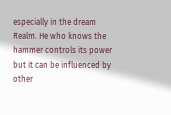especially in the dream Realm. He who knows the hammer controls its power but it can be influenced by other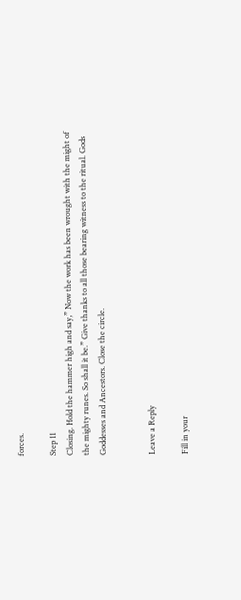forces.

Step 11
Closing. Hold the hammer high and say,” Now the work has been wrought with the might of the mighty runes. So shall it be.” Give thanks to all those bearing witness to the ritual. Gods Goddesses and Ancestors. Close the circle.


Leave a Reply

Fill in your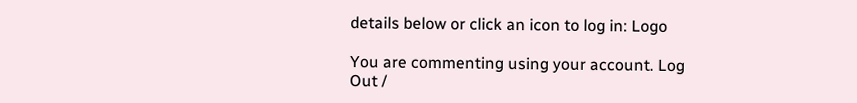details below or click an icon to log in: Logo

You are commenting using your account. Log Out /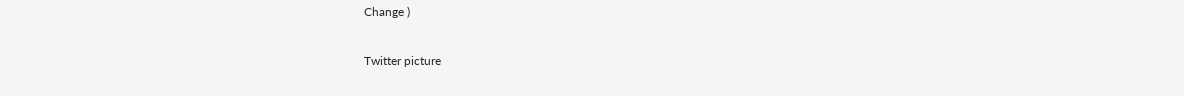Change )

Twitter picture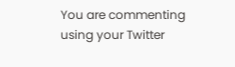You are commenting using your Twitter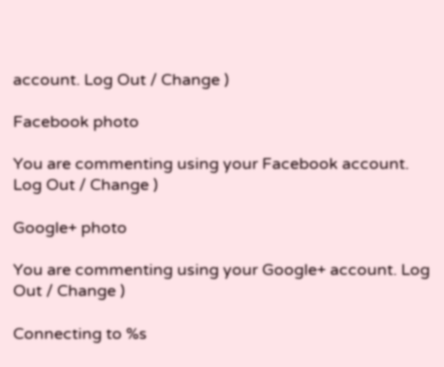account. Log Out / Change )

Facebook photo

You are commenting using your Facebook account. Log Out / Change )

Google+ photo

You are commenting using your Google+ account. Log Out / Change )

Connecting to %s